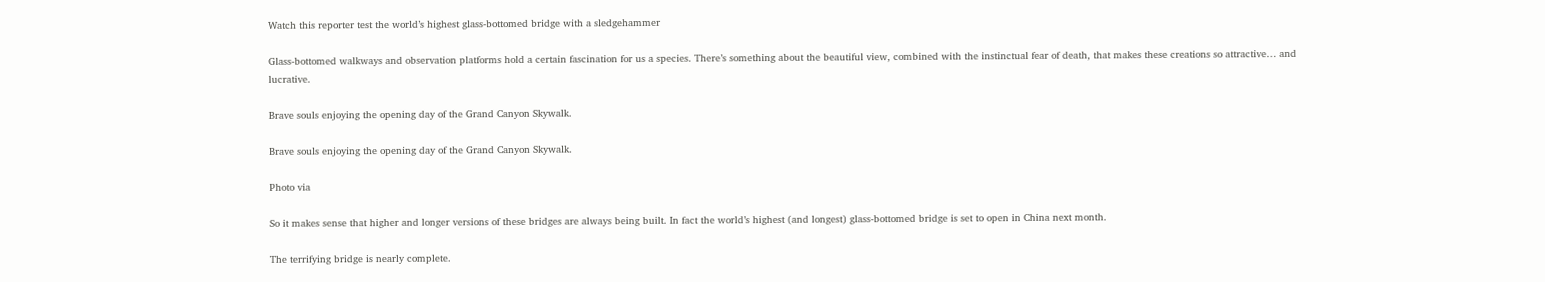Watch this reporter test the world’s highest glass-bottomed bridge with a sledgehammer

Glass-bottomed walkways and observation platforms hold a certain fascination for us a species. There’s something about the beautiful view, combined with the instinctual fear of death, that makes these creations so attractive… and lucrative.

Brave souls enjoying the opening day of the Grand Canyon Skywalk.

Brave souls enjoying the opening day of the Grand Canyon Skywalk.

Photo via

So it makes sense that higher and longer versions of these bridges are always being built. In fact the world’s highest (and longest) glass-bottomed bridge is set to open in China next month.

The terrifying bridge is nearly complete.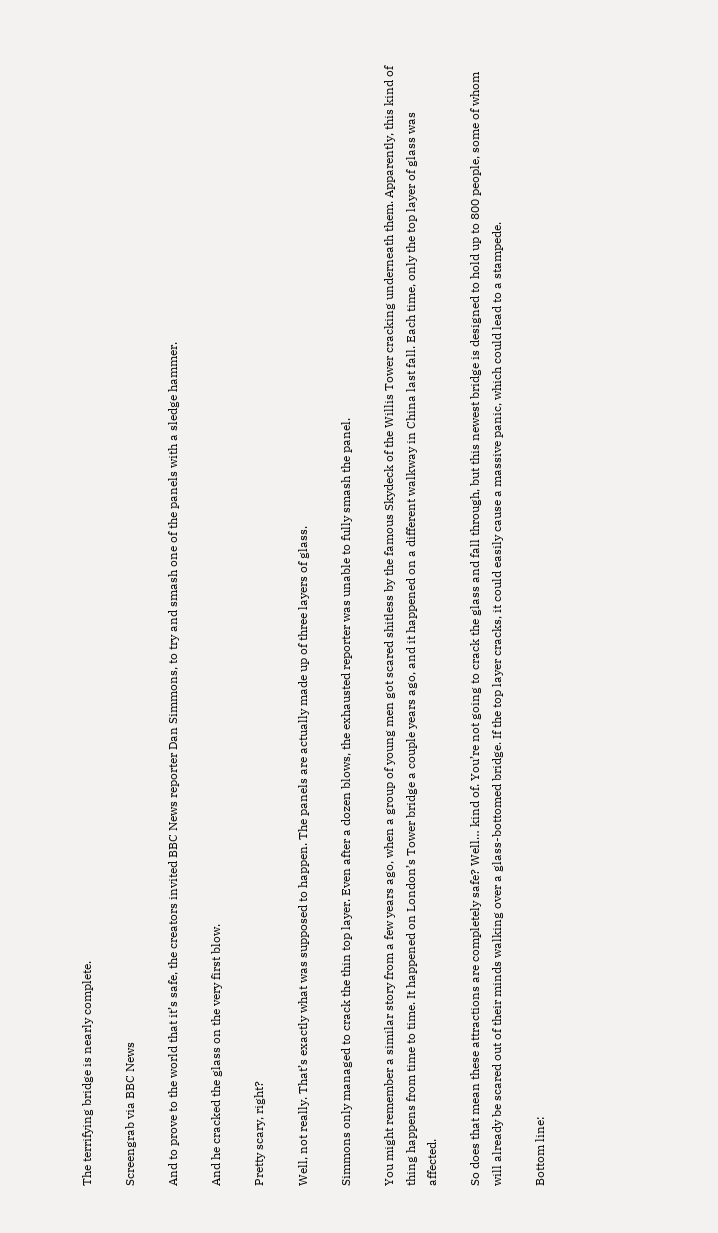The terrifying bridge is nearly complete.

Screengrab via BBC News

And to prove to the world that it’s safe, the creators invited BBC News reporter Dan Simmons, to try and smash one of the panels with a sledge hammer.

And he cracked the glass on the very first blow.

Pretty scary, right?

Well, not really. That’s exactly what was supposed to happen. The panels are actually made up of three layers of glass.

Simmons only managed to crack the thin top layer. Even after a dozen blows, the exhausted reporter was unable to fully smash the panel.

You might remember a similar story from a few years ago, when a group of young men got scared shitless by the famous Skydeck of the Willis Tower cracking underneath them. Apparently, this kind of thing happens from time to time. It happened on London’s Tower bridge a couple years ago, and it happened on a different walkway in China last fall. Each time, only the top layer of glass was affected.

So does that mean these attractions are completely safe? Well… kind of. You’re not going to crack the glass and fall through, but this newest bridge is designed to hold up to 800 people, some of whom will already be scared out of their minds walking over a glass-bottomed bridge. If the top layer cracks, it could easily cause a massive panic, which could lead to a stampede.

Bottom line: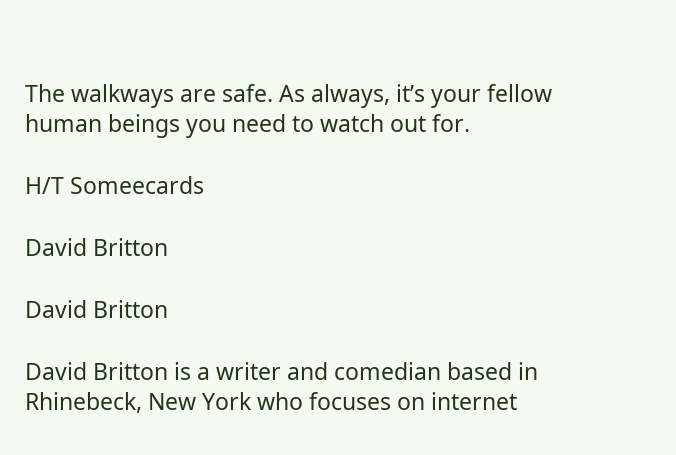The walkways are safe. As always, it’s your fellow human beings you need to watch out for.

H/T Someecards

David Britton

David Britton

David Britton is a writer and comedian based in Rhinebeck, New York who focuses on internet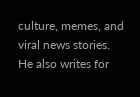culture, memes, and viral news stories. He also writes for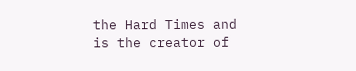the Hard Times and is the creator of